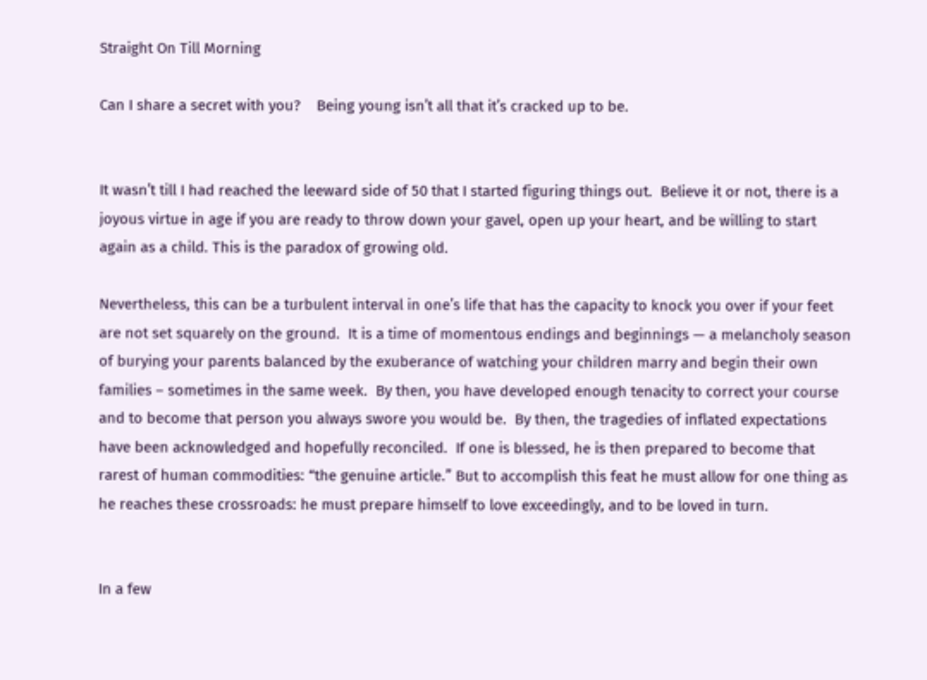Straight On Till Morning

Can I share a secret with you?    Being young isn’t all that it’s cracked up to be.


It wasn’t till I had reached the leeward side of 50 that I started figuring things out.  Believe it or not, there is a joyous virtue in age if you are ready to throw down your gavel, open up your heart, and be willing to start again as a child. This is the paradox of growing old.

Nevertheless, this can be a turbulent interval in one’s life that has the capacity to knock you over if your feet are not set squarely on the ground.  It is a time of momentous endings and beginnings — a melancholy season of burying your parents balanced by the exuberance of watching your children marry and begin their own families – sometimes in the same week.  By then, you have developed enough tenacity to correct your course and to become that person you always swore you would be.  By then, the tragedies of inflated expectations have been acknowledged and hopefully reconciled.  If one is blessed, he is then prepared to become that rarest of human commodities: “the genuine article.” But to accomplish this feat he must allow for one thing as he reaches these crossroads: he must prepare himself to love exceedingly, and to be loved in turn.


In a few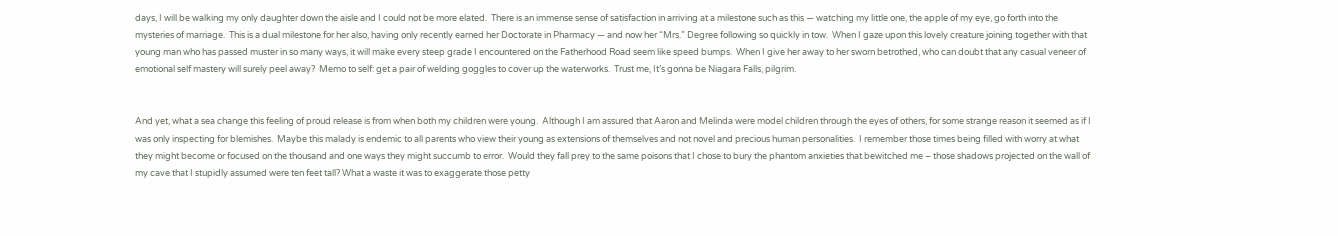days, I will be walking my only daughter down the aisle and I could not be more elated.  There is an immense sense of satisfaction in arriving at a milestone such as this — watching my little one, the apple of my eye, go forth into the mysteries of marriage.  This is a dual milestone for her also, having only recently earned her Doctorate in Pharmacy — and now her “Mrs.” Degree following so quickly in tow.  When I gaze upon this lovely creature joining together with that young man who has passed muster in so many ways, it will make every steep grade I encountered on the Fatherhood Road seem like speed bumps.  When I give her away to her sworn betrothed, who can doubt that any casual veneer of emotional self mastery will surely peel away?  Memo to self: get a pair of welding goggles to cover up the waterworks.  Trust me, It’s gonna be Niagara Falls, pilgrim.


And yet, what a sea change this feeling of proud release is from when both my children were young.  Although I am assured that Aaron and Melinda were model children through the eyes of others, for some strange reason it seemed as if I was only inspecting for blemishes.  Maybe this malady is endemic to all parents who view their young as extensions of themselves and not novel and precious human personalities.  I remember those times being filled with worry at what they might become or focused on the thousand and one ways they might succumb to error.  Would they fall prey to the same poisons that I chose to bury the phantom anxieties that bewitched me – those shadows projected on the wall of my cave that I stupidly assumed were ten feet tall? What a waste it was to exaggerate those petty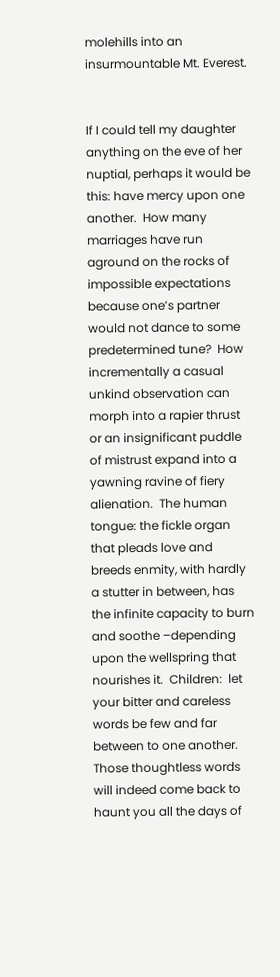molehills into an insurmountable Mt. Everest.


If I could tell my daughter anything on the eve of her nuptial, perhaps it would be this: have mercy upon one another.  How many marriages have run aground on the rocks of impossible expectations because one’s partner would not dance to some predetermined tune?  How incrementally a casual unkind observation can morph into a rapier thrust or an insignificant puddle of mistrust expand into a yawning ravine of fiery alienation.  The human tongue: the fickle organ that pleads love and breeds enmity, with hardly a stutter in between, has the infinite capacity to burn and soothe –depending upon the wellspring that nourishes it.  Children:  let your bitter and careless words be few and far between to one another.  Those thoughtless words will indeed come back to haunt you all the days of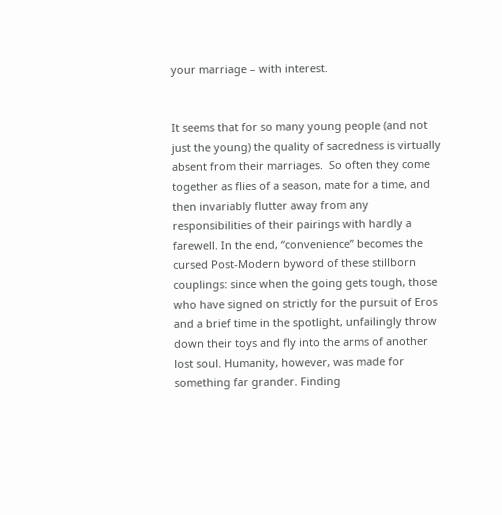your marriage – with interest.


It seems that for so many young people (and not just the young) the quality of sacredness is virtually absent from their marriages.  So often they come together as flies of a season, mate for a time, and then invariably flutter away from any responsibilities of their pairings with hardly a farewell. In the end, “convenience” becomes the cursed Post-Modern byword of these stillborn couplings: since when the going gets tough, those who have signed on strictly for the pursuit of Eros and a brief time in the spotlight, unfailingly throw down their toys and fly into the arms of another lost soul. Humanity, however, was made for something far grander. Finding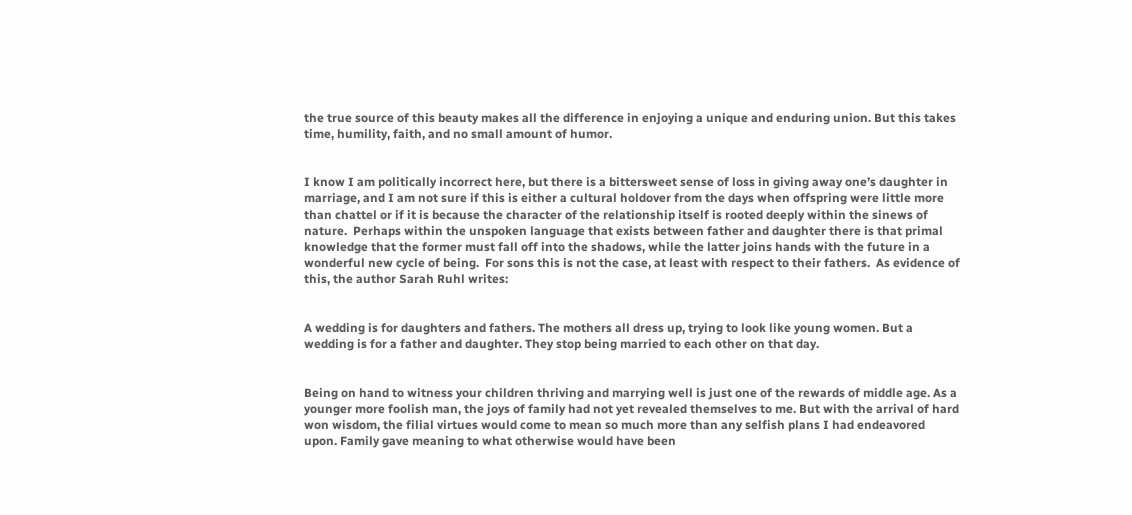the true source of this beauty makes all the difference in enjoying a unique and enduring union. But this takes time, humility, faith, and no small amount of humor.


I know I am politically incorrect here, but there is a bittersweet sense of loss in giving away one’s daughter in marriage, and I am not sure if this is either a cultural holdover from the days when offspring were little more than chattel or if it is because the character of the relationship itself is rooted deeply within the sinews of nature.  Perhaps within the unspoken language that exists between father and daughter there is that primal knowledge that the former must fall off into the shadows, while the latter joins hands with the future in a wonderful new cycle of being.  For sons this is not the case, at least with respect to their fathers.  As evidence of this, the author Sarah Ruhl writes:


A wedding is for daughters and fathers. The mothers all dress up, trying to look like young women. But a wedding is for a father and daughter. They stop being married to each other on that day.


Being on hand to witness your children thriving and marrying well is just one of the rewards of middle age. As a younger more foolish man, the joys of family had not yet revealed themselves to me. But with the arrival of hard won wisdom, the filial virtues would come to mean so much more than any selfish plans I had endeavored upon. Family gave meaning to what otherwise would have been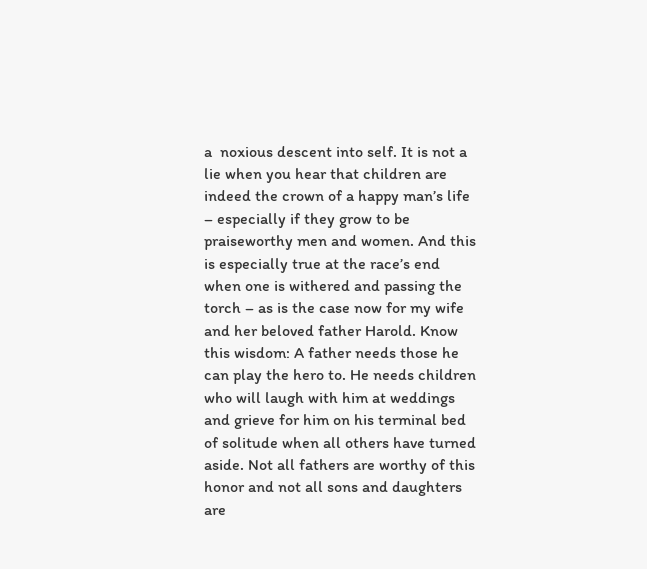a  noxious descent into self. It is not a lie when you hear that children are indeed the crown of a happy man’s life – especially if they grow to be praiseworthy men and women. And this is especially true at the race’s end when one is withered and passing the torch – as is the case now for my wife and her beloved father Harold. Know this wisdom: A father needs those he can play the hero to. He needs children who will laugh with him at weddings and grieve for him on his terminal bed of solitude when all others have turned aside. Not all fathers are worthy of this honor and not all sons and daughters are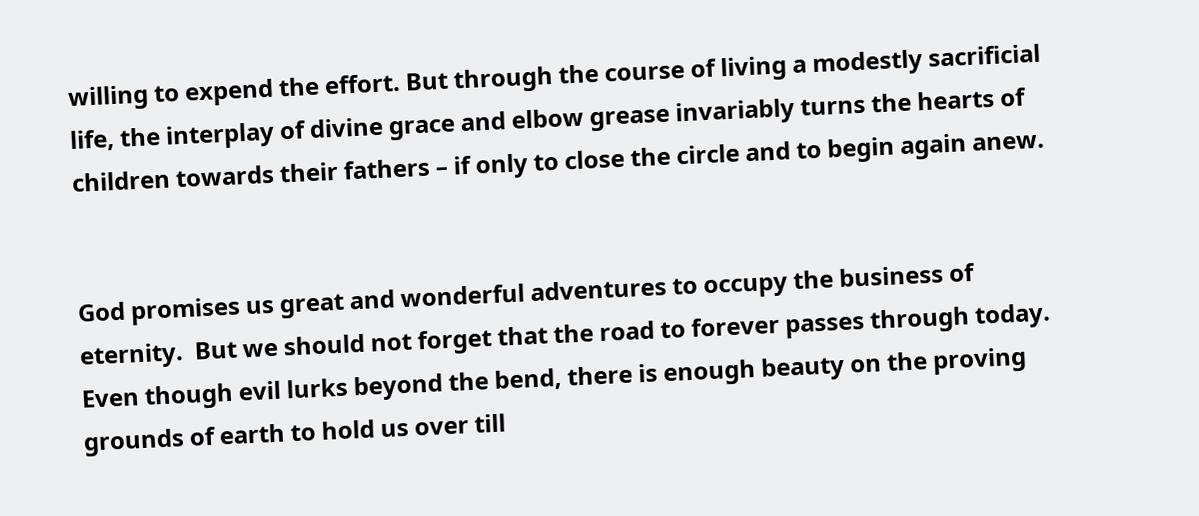willing to expend the effort. But through the course of living a modestly sacrificial life, the interplay of divine grace and elbow grease invariably turns the hearts of children towards their fathers – if only to close the circle and to begin again anew.


God promises us great and wonderful adventures to occupy the business of eternity.  But we should not forget that the road to forever passes through today.  Even though evil lurks beyond the bend, there is enough beauty on the proving grounds of earth to hold us over till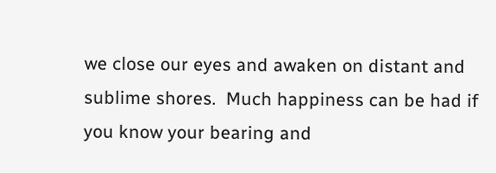we close our eyes and awaken on distant and sublime shores.  Much happiness can be had if you know your bearing and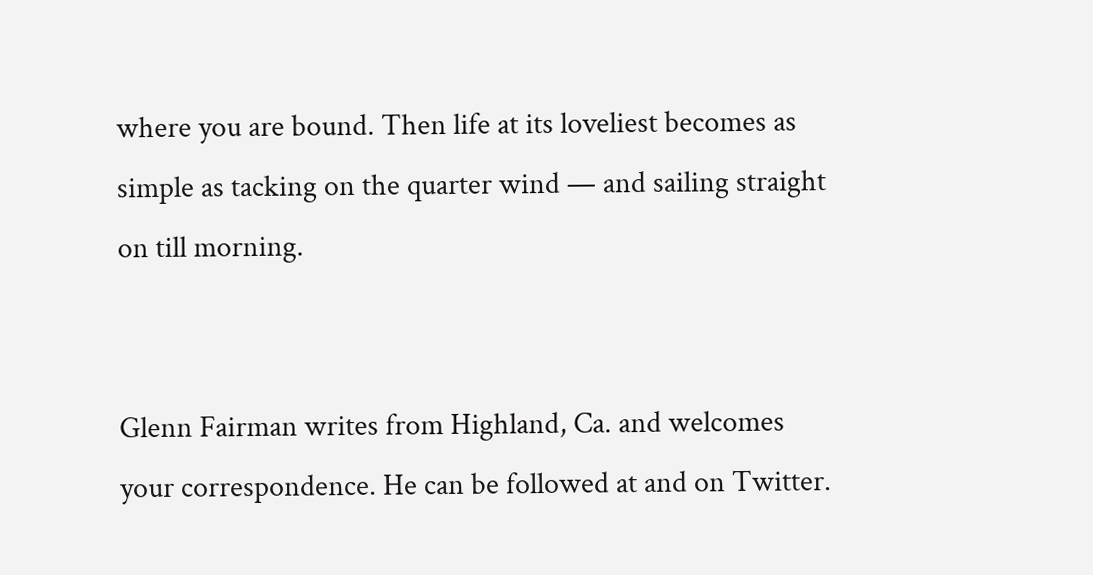where you are bound. Then life at its loveliest becomes as simple as tacking on the quarter wind — and sailing straight on till morning.


Glenn Fairman writes from Highland, Ca. and welcomes your correspondence. He can be followed at and on Twitter.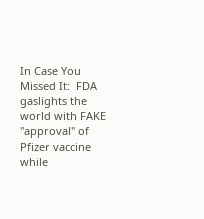In Case You Missed It:  FDA gaslights the world with FAKE "approval" of Pfizer vaccine while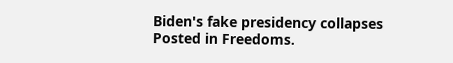Biden's fake presidency collapses
Posted in Freedoms.